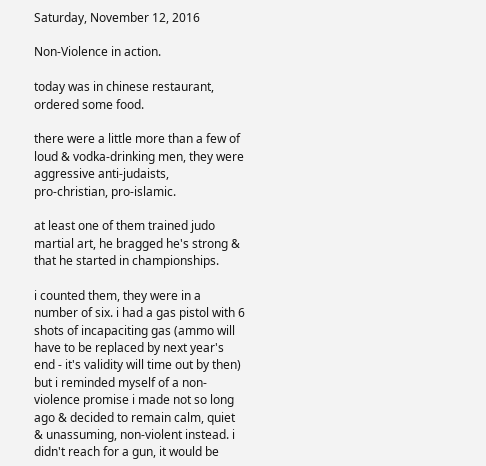Saturday, November 12, 2016

Non-Violence in action.

today was in chinese restaurant, ordered some food.

there were a little more than a few of loud & vodka-drinking men, they were aggressive anti-judaists,
pro-christian, pro-islamic.

at least one of them trained judo martial art, he bragged he's strong & that he started in championships.

i counted them, they were in a number of six. i had a gas pistol with 6 shots of incapaciting gas (ammo will have to be replaced by next year's end - it's validity will time out by then) but i reminded myself of a non-violence promise i made not so long ago & decided to remain calm, quiet & unassuming, non-violent instead. i didn't reach for a gun, it would be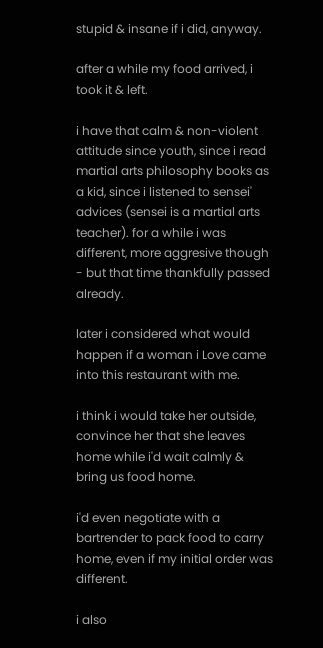stupid & insane if i did, anyway.

after a while my food arrived, i took it & left.

i have that calm & non-violent attitude since youth, since i read martial arts philosophy books as a kid, since i listened to sensei' advices (sensei is a martial arts teacher). for a while i was different, more aggresive though - but that time thankfully passed already.

later i considered what would happen if a woman i Love came into this restaurant with me.

i think i would take her outside, convince her that she leaves home while i'd wait calmly & bring us food home.

i'd even negotiate with a bartrender to pack food to carry home, even if my initial order was different.

i also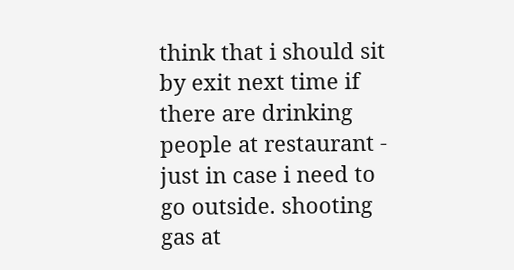think that i should sit by exit next time if there are drinking people at restaurant - just in case i need to go outside. shooting gas at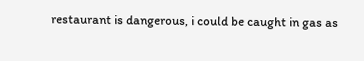restaurant is dangerous, i could be caught in gas as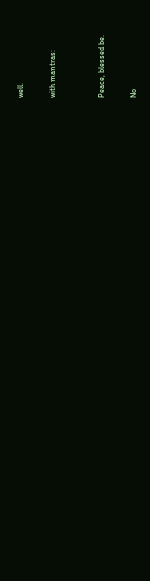well.

with mantras:


Peace, blessed be.

No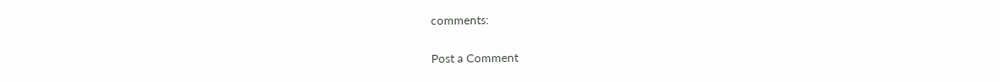comments:

Post a Comment